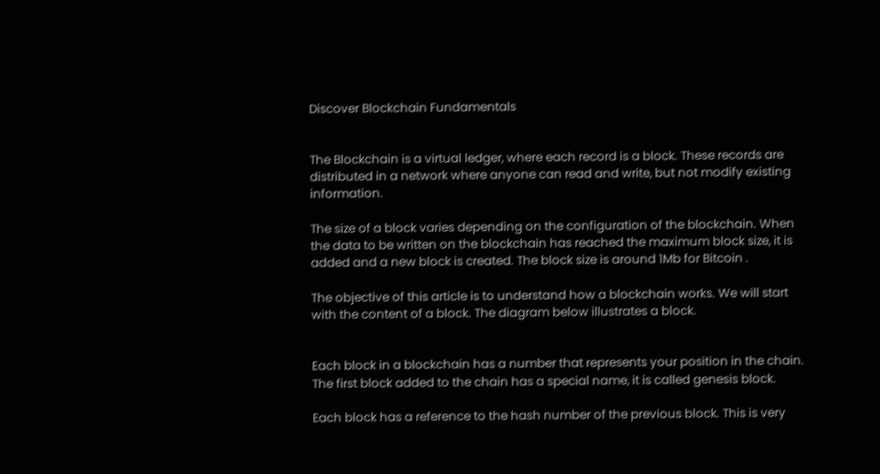Discover Blockchain Fundamentals


The Blockchain is a virtual ledger, where each record is a block. These records are distributed in a network where anyone can read and write, but not modify existing information.

The size of a block varies depending on the configuration of the blockchain. When the data to be written on the blockchain has reached the maximum block size, it is added and a new block is created. The block size is around 1Mb for Bitcoin .

The objective of this article is to understand how a blockchain works. We will start with the content of a block. The diagram below illustrates a block.


Each block in a blockchain has a number that represents your position in the chain. The first block added to the chain has a special name, it is called genesis block.

Each block has a reference to the hash number of the previous block. This is very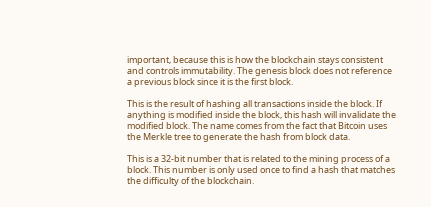important, because this is how the blockchain stays consistent and controls immutability. The genesis block does not reference a previous block since it is the first block.

This is the result of hashing all transactions inside the block. If anything is modified inside the block, this hash will invalidate the modified block. The name comes from the fact that Bitcoin uses the Merkle tree to generate the hash from block data.

This is a 32-bit number that is related to the mining process of a block. This number is only used once to find a hash that matches the difficulty of the blockchain.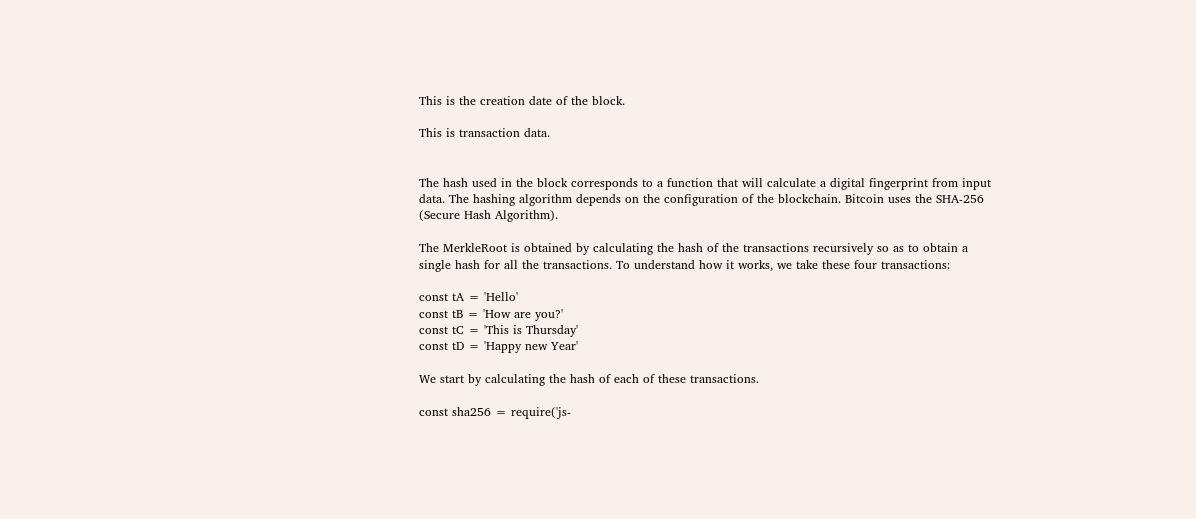This is the creation date of the block.

This is transaction data.


The hash used in the block corresponds to a function that will calculate a digital fingerprint from input data. The hashing algorithm depends on the configuration of the blockchain. Bitcoin uses the SHA-256 (Secure Hash Algorithm).

The MerkleRoot is obtained by calculating the hash of the transactions recursively so as to obtain a single hash for all the transactions. To understand how it works, we take these four transactions:

const tA = 'Hello'
const tB = 'How are you?'
const tC = 'This is Thursday'
const tD = 'Happy new Year'

We start by calculating the hash of each of these transactions.

const sha256 = require('js-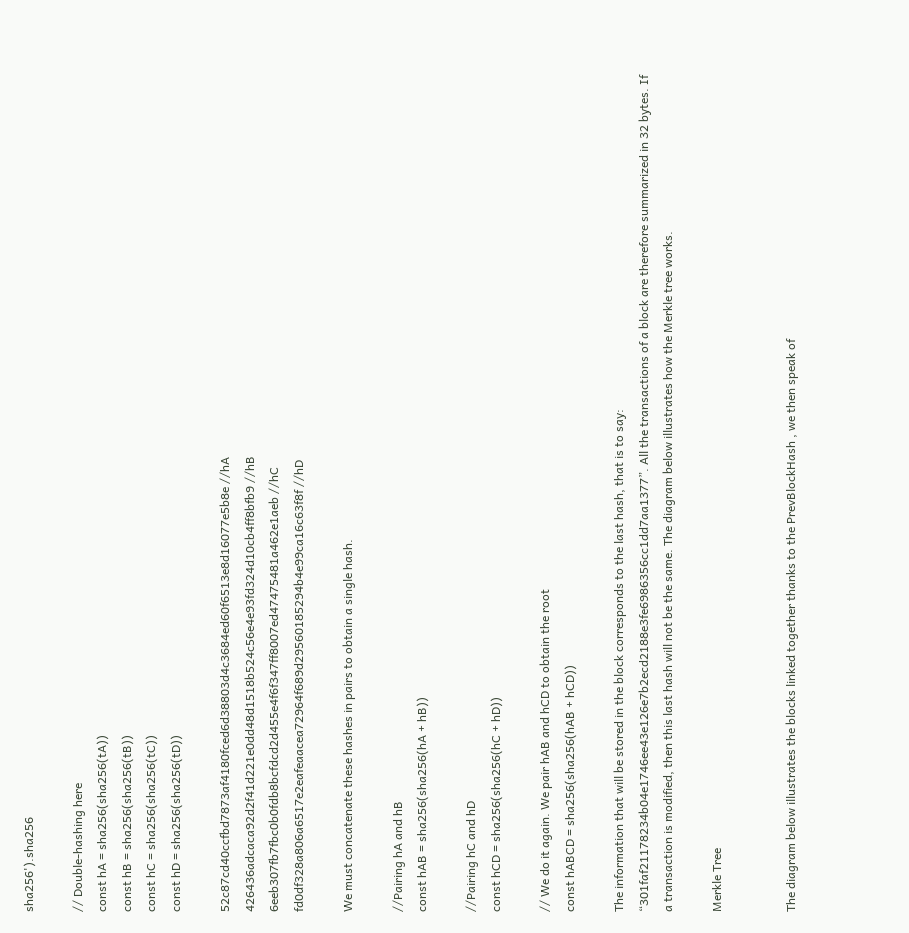sha256').sha256

// Double-hashing here
const hA = sha256(sha256(tA))
const hB = sha256(sha256(tB))
const hC = sha256(sha256(tC))
const hD = sha256(sha256(tD))

52c87cd40ccfbd7873af4180fced6d38803d4c3684ed60f6513e8d16077e5b8e //hA
426436adcaca92d2f41d221e0dd48d1518b524c56e4e93fd324d10cb4ff8bfb9 //hB
6eeb307fb7fbc0b0fdb8bcfdcd2d455e4f6f347ff8007ed47475481a462e1aeb //hC
fd0df328a806a6517e2eafeaacea72964f689d29560185294b4e99ca16c63f8f //hD

We must concatenate these hashes in pairs to obtain a single hash.

//Pairing hA and hB
const hAB = sha256(sha256(hA + hB))

//Pairing hC and hD
const hCD = sha256(sha256(hC + hD))

// We do it again. We pair hAB and hCD to obtain the root
const hABCD = sha256(sha256(hAB + hCD))

The information that will be stored in the block corresponds to the last hash, that is to say: “301faf21178234b04e1746ee43e126e7b2ecd2188e3fe6986356cc1dd7aa1377”. All the transactions of a block are therefore summarized in 32 bytes. If a transaction is modified, then this last hash will not be the same. The diagram below illustrates how the Merkle tree works.

Merkle Tree


The diagram below illustrates the blocks linked together thanks to the PrevBlockHash , we then speak of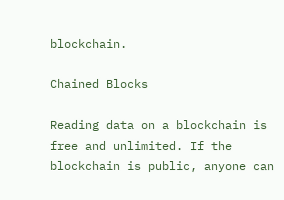blockchain.

Chained Blocks

Reading data on a blockchain is free and unlimited. If the blockchain is public, anyone can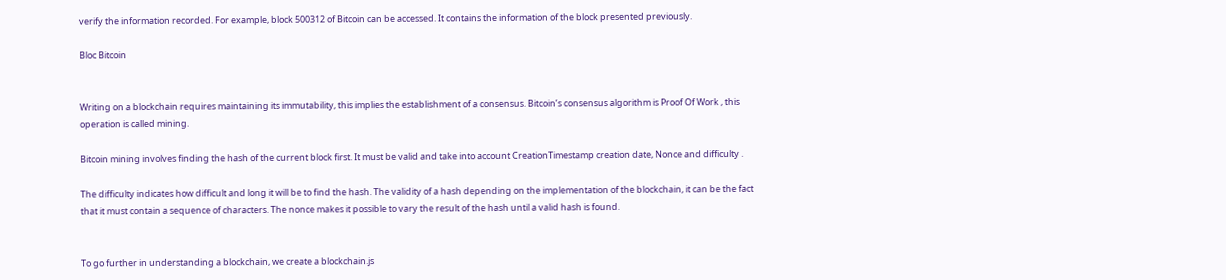verify the information recorded. For example, block 500312 of Bitcoin can be accessed. It contains the information of the block presented previously.

Bloc Bitcoin


Writing on a blockchain requires maintaining its immutability, this implies the establishment of a consensus. Bitcoin’s consensus algorithm is Proof Of Work , this operation is called mining.

Bitcoin mining involves finding the hash of the current block first. It must be valid and take into account CreationTimestamp creation date, Nonce and difficulty .

The difficulty indicates how difficult and long it will be to find the hash. The validity of a hash depending on the implementation of the blockchain, it can be the fact that it must contain a sequence of characters. The nonce makes it possible to vary the result of the hash until a valid hash is found.


To go further in understanding a blockchain, we create a blockchain.js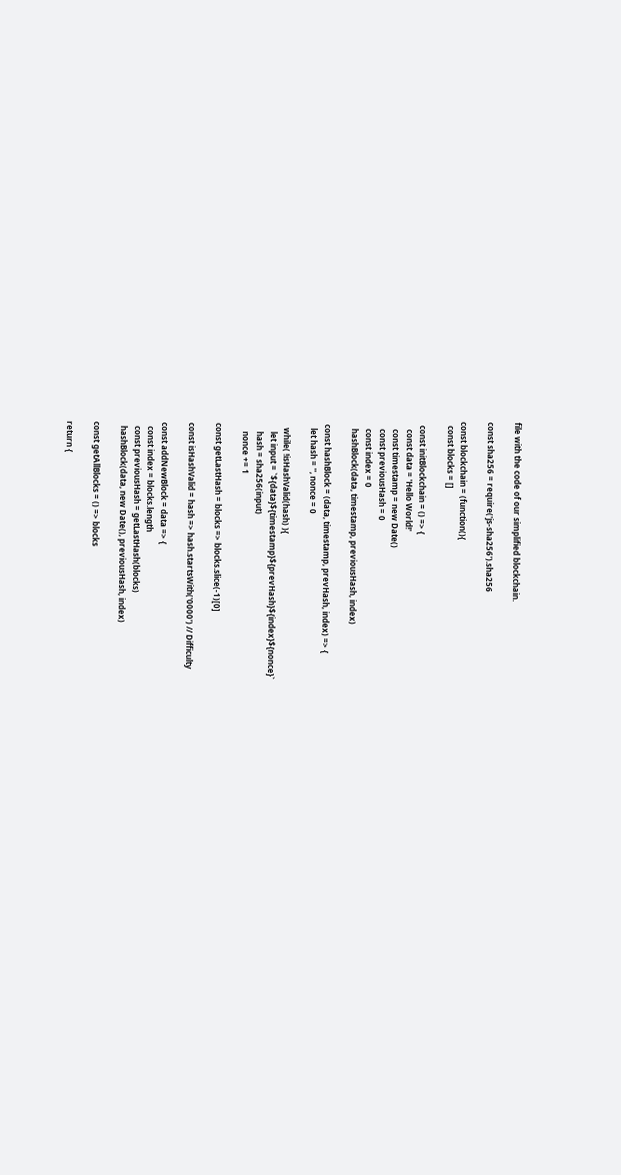file with the code of our simplified blockchain.

const sha256 = require('js-sha256').sha256

const blockchain = (function(){
  const blocks = []

  const initBlockchain = () => {
    const data = 'Hello World!'
    const timestamp = new Date()
    const previousHash = 0
    const index = 0
    hashBlock(data, timestamp, previousHash, index)

  const hashBlock = (data, timestamp, prevHash, index) => {
    let hash = '', nonce = 0

    while( !isHashValid(hash) ){
      let input = `${data}${timestamp}${prevHash}${index}${nonce}`
      hash = sha256(input)
      nonce += 1

  const getLastHash = blocks => blocks.slice(-1)[0]

  const isHashValid = hash => hash.startsWith('0000') // Difficulty

  const addNewBlock = data => {
    const index = blocks.length
    const previousHash = getLastHash(blocks)
    hashBlock(data, new Date(), previousHash, index)

  const getAllBlocks = () => blocks

  return {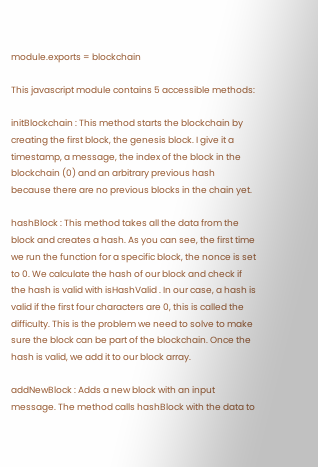module.exports = blockchain

This javascript module contains 5 accessible methods:

initBlockchain : This method starts the blockchain by creating the first block, the genesis block. I give it a timestamp, a message, the index of the block in the blockchain (0) and an arbitrary previous hash because there are no previous blocks in the chain yet.

hashBlock : This method takes all the data from the block and creates a hash. As you can see, the first time we run the function for a specific block, the nonce is set to 0. We calculate the hash of our block and check if the hash is valid with isHashValid . In our case, a hash is valid if the first four characters are 0, this is called the difficulty. This is the problem we need to solve to make sure the block can be part of the blockchain. Once the hash is valid, we add it to our block array.

addNewBlock : Adds a new block with an input message. The method calls hashBlock with the data to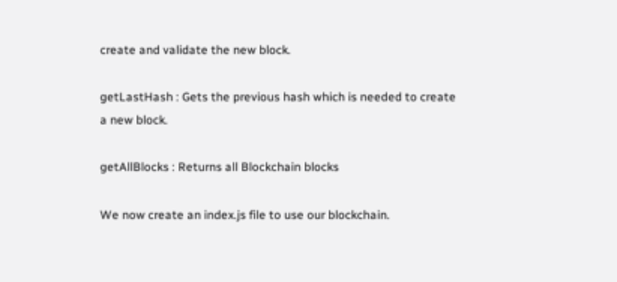create and validate the new block.

getLastHash : Gets the previous hash which is needed to create a new block.

getAllBlocks : Returns all Blockchain blocks

We now create an index.js file to use our blockchain.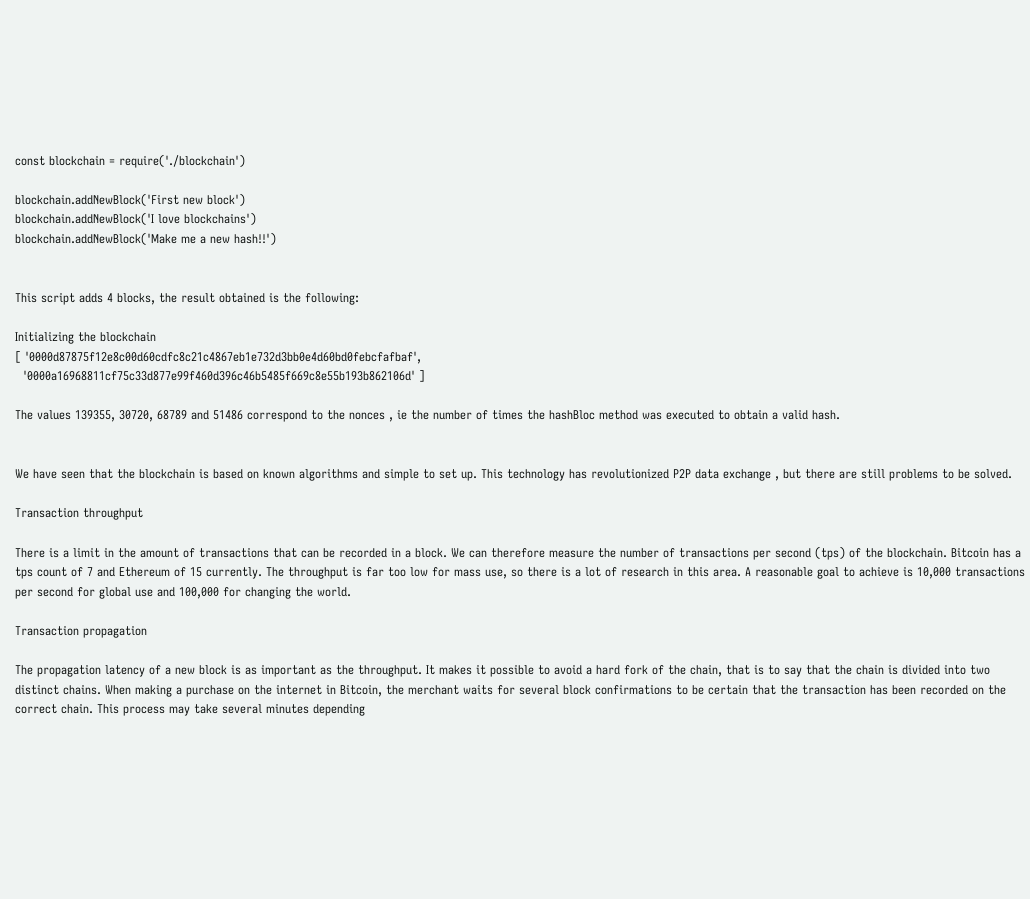const blockchain = require('./blockchain')

blockchain.addNewBlock('First new block')
blockchain.addNewBlock('I love blockchains')
blockchain.addNewBlock('Make me a new hash!!')


This script adds 4 blocks, the result obtained is the following:

Initializing the blockchain
[ '0000d87875f12e8c00d60cdfc8c21c4867eb1e732d3bb0e4d60bd0febcfafbaf',
  '0000a16968811cf75c33d877e99f460d396c46b5485f669c8e55b193b862106d' ]

The values 139355, 30720, 68789 and 51486 correspond to the nonces , ie the number of times the hashBloc method was executed to obtain a valid hash.


We have seen that the blockchain is based on known algorithms and simple to set up. This technology has revolutionized P2P data exchange , but there are still problems to be solved.

Transaction throughput

There is a limit in the amount of transactions that can be recorded in a block. We can therefore measure the number of transactions per second (tps) of the blockchain. Bitcoin has a tps count of 7 and Ethereum of 15 currently. The throughput is far too low for mass use, so there is a lot of research in this area. A reasonable goal to achieve is 10,000 transactions per second for global use and 100,000 for changing the world.

Transaction propagation

The propagation latency of a new block is as important as the throughput. It makes it possible to avoid a hard fork of the chain, that is to say that the chain is divided into two distinct chains. When making a purchase on the internet in Bitcoin, the merchant waits for several block confirmations to be certain that the transaction has been recorded on the correct chain. This process may take several minutes depending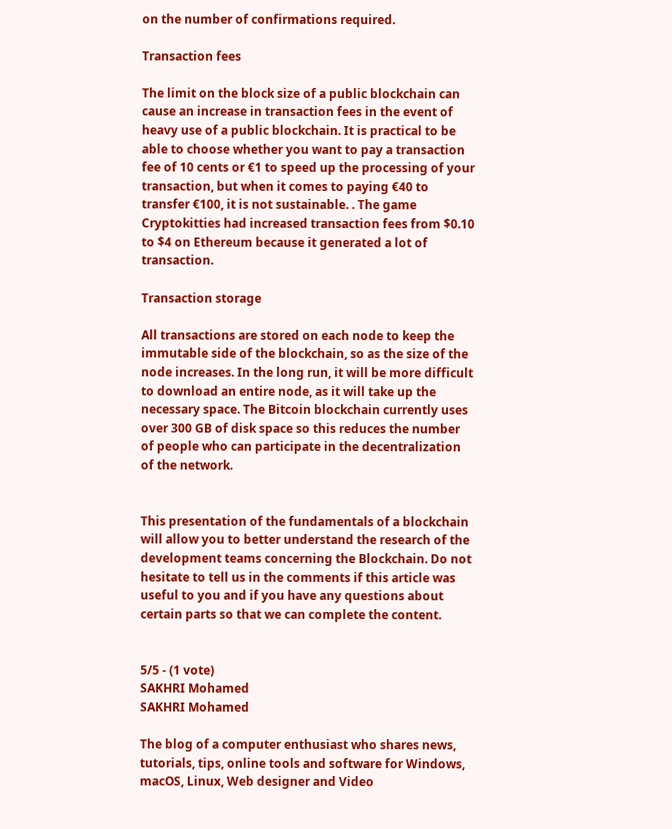on the number of confirmations required.

Transaction fees

The limit on the block size of a public blockchain can cause an increase in transaction fees in the event of heavy use of a public blockchain. It is practical to be able to choose whether you want to pay a transaction fee of 10 cents or €1 to speed up the processing of your transaction, but when it comes to paying €40 to transfer €100, it is not sustainable. . The game Cryptokitties had increased transaction fees from $0.10 to $4 on Ethereum because it generated a lot of transaction.

Transaction storage

All transactions are stored on each node to keep the immutable side of the blockchain, so as the size of the node increases. In the long run, it will be more difficult to download an entire node, as it will take up the necessary space. The Bitcoin blockchain currently uses over 300 GB of disk space so this reduces the number of people who can participate in the decentralization of the network.


This presentation of the fundamentals of a blockchain will allow you to better understand the research of the development teams concerning the Blockchain. Do not hesitate to tell us in the comments if this article was useful to you and if you have any questions about certain parts so that we can complete the content.


5/5 - (1 vote)
SAKHRI Mohamed
SAKHRI Mohamed

The blog of a computer enthusiast who shares news, tutorials, tips, online tools and software for Windows, macOS, Linux, Web designer and Video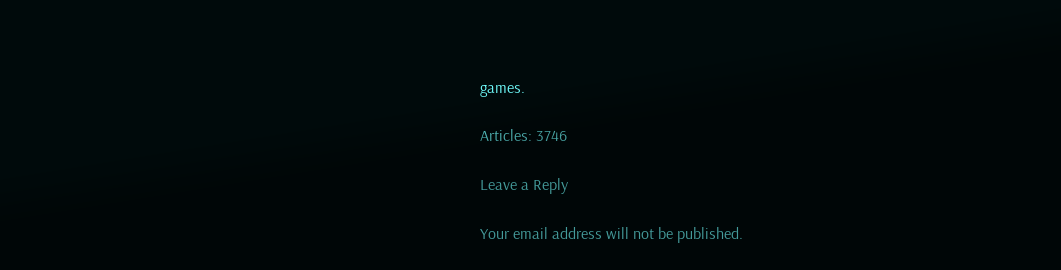games.

Articles: 3746

Leave a Reply

Your email address will not be published.